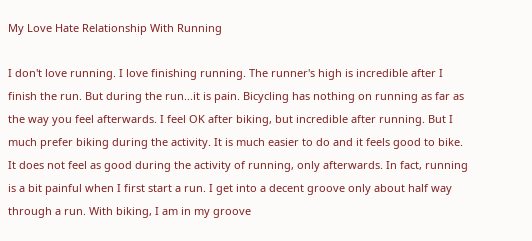My Love Hate Relationship With Running

I don't love running. I love finishing running. The runner's high is incredible after I finish the run. But during the run...it is pain. Bicycling has nothing on running as far as the way you feel afterwards. I feel OK after biking, but incredible after running. But I much prefer biking during the activity. It is much easier to do and it feels good to bike. It does not feel as good during the activity of running, only afterwards. In fact, running is a bit painful when I first start a run. I get into a decent groove only about half way through a run. With biking, I am in my groove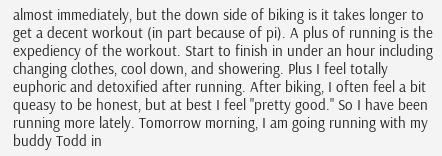almost immediately, but the down side of biking is it takes longer to get a decent workout (in part because of pi). A plus of running is the expediency of the workout. Start to finish in under an hour including changing clothes, cool down, and showering. Plus I feel totally euphoric and detoxified after running. After biking, I often feel a bit queasy to be honest, but at best I feel "pretty good." So I have been running more lately. Tomorrow morning, I am going running with my buddy Todd in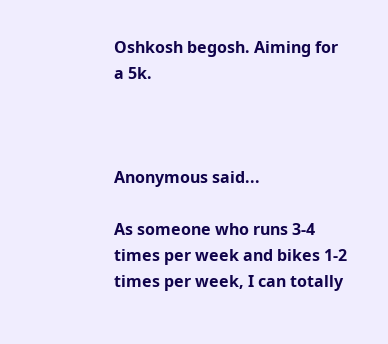Oshkosh begosh. Aiming for a 5k.



Anonymous said...

As someone who runs 3-4 times per week and bikes 1-2 times per week, I can totally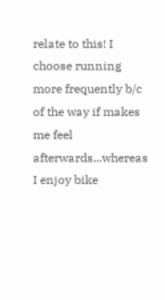relate to this! I choose running more frequently b/c of the way if makes me feel afterwards...whereas I enjoy bike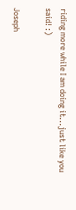riding more while I am doing it...just like you said! :)

Joseph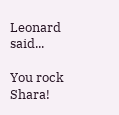Leonard said...

You rock Shara!